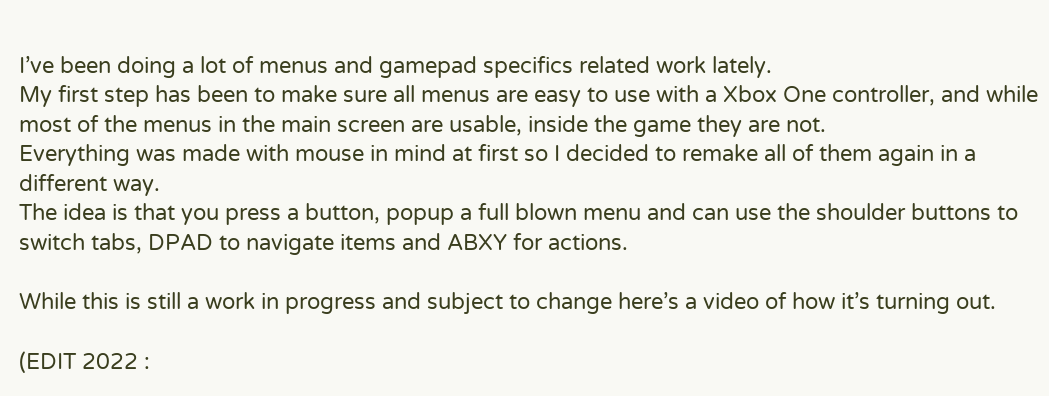I’ve been doing a lot of menus and gamepad specifics related work lately.
My first step has been to make sure all menus are easy to use with a Xbox One controller, and while most of the menus in the main screen are usable, inside the game they are not.
Everything was made with mouse in mind at first so I decided to remake all of them again in a different way.
The idea is that you press a button, popup a full blown menu and can use the shoulder buttons to switch tabs, DPAD to navigate items and ABXY for actions.

While this is still a work in progress and subject to change here’s a video of how it’s turning out.

(EDIT 2022 :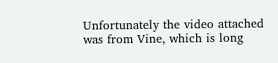Unfortunately the video attached was from Vine, which is long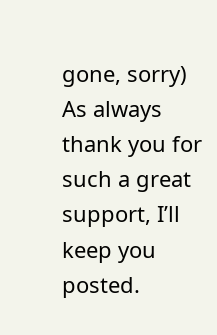gone, sorry)
As always thank you for such a great support, I’ll keep you posted.